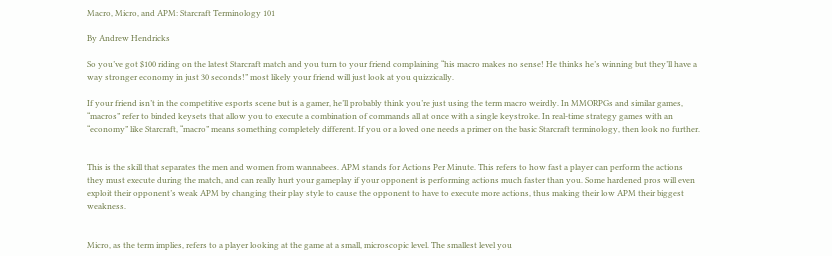Macro, Micro, and APM: Starcraft Terminology 101

By Andrew Hendricks

So you’ve got $100 riding on the latest Starcraft match and you turn to your friend complaining “his macro makes no sense! He thinks he’s winning but they’ll have a way stronger economy in just 30 seconds!” most likely your friend will just look at you quizzically.

If your friend isn’t in the competitive esports scene but is a gamer, he’ll probably think you’re just using the term macro weirdly. In MMORPGs and similar games, “macros” refer to binded keysets that allow you to execute a combination of commands all at once with a single keystroke. In real-time strategy games with an “economy” like Starcraft, “macro” means something completely different. If you or a loved one needs a primer on the basic Starcraft terminology, then look no further.


This is the skill that separates the men and women from wannabees. APM stands for Actions Per Minute. This refers to how fast a player can perform the actions they must execute during the match, and can really hurt your gameplay if your opponent is performing actions much faster than you. Some hardened pros will even exploit their opponent’s weak APM by changing their play style to cause the opponent to have to execute more actions, thus making their low APM their biggest weakness.


Micro, as the term implies, refers to a player looking at the game at a small, microscopic level. The smallest level you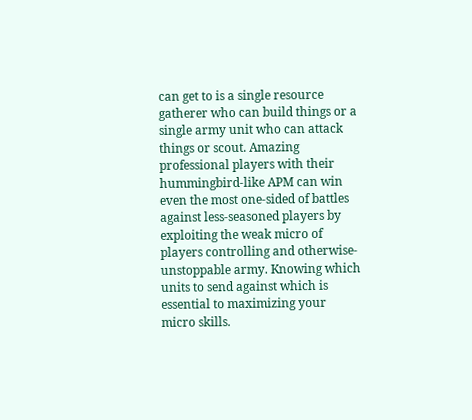can get to is a single resource gatherer who can build things or a single army unit who can attack things or scout. Amazing professional players with their hummingbird-like APM can win even the most one-sided of battles against less-seasoned players by exploiting the weak micro of players controlling and otherwise-unstoppable army. Knowing which units to send against which is essential to maximizing your micro skills.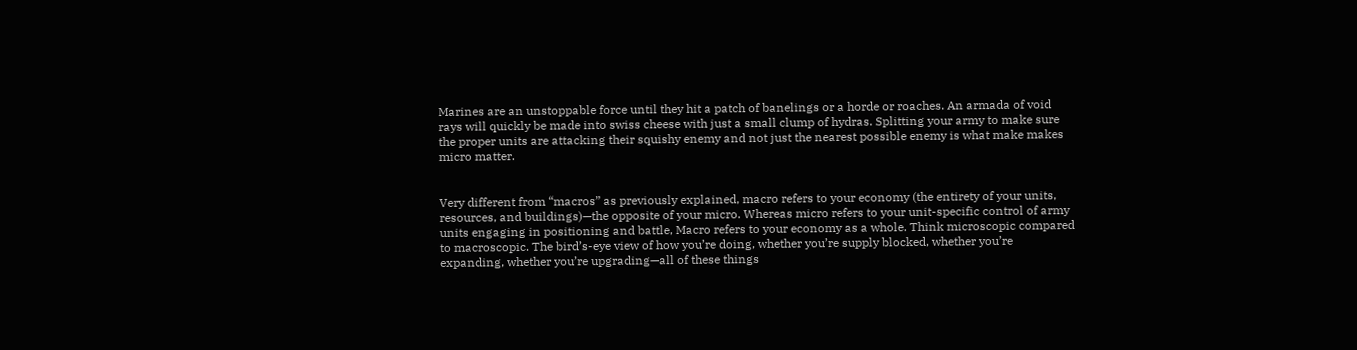Marines are an unstoppable force until they hit a patch of banelings or a horde or roaches. An armada of void rays will quickly be made into swiss cheese with just a small clump of hydras. Splitting your army to make sure the proper units are attacking their squishy enemy and not just the nearest possible enemy is what make makes micro matter.


Very different from “macros” as previously explained, macro refers to your economy (the entirety of your units, resources, and buildings)—the opposite of your micro. Whereas micro refers to your unit-specific control of army units engaging in positioning and battle, Macro refers to your economy as a whole. Think microscopic compared to macroscopic. The bird’s-eye view of how you’re doing, whether you’re supply blocked, whether you’re expanding, whether you’re upgrading—all of these things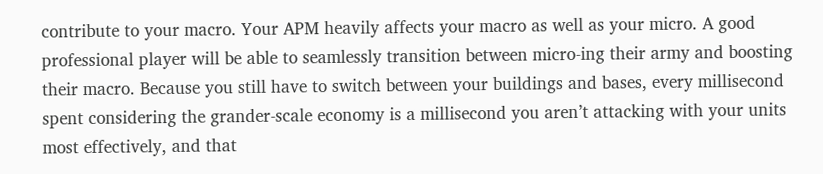contribute to your macro. Your APM heavily affects your macro as well as your micro. A good professional player will be able to seamlessly transition between micro-ing their army and boosting their macro. Because you still have to switch between your buildings and bases, every millisecond spent considering the grander-scale economy is a millisecond you aren’t attacking with your units most effectively, and that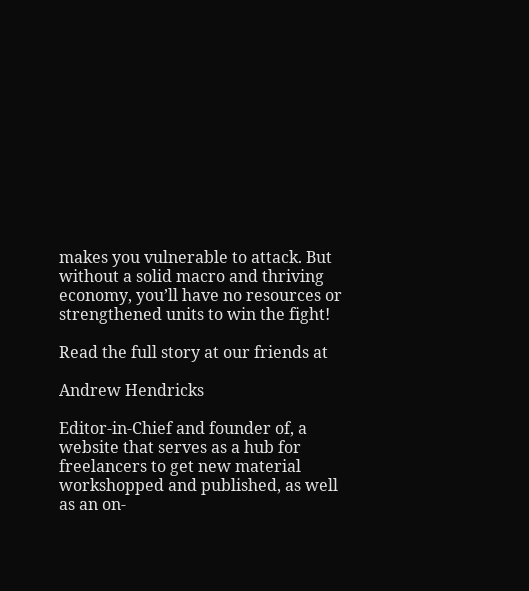makes you vulnerable to attack. But without a solid macro and thriving economy, you’ll have no resources or strengthened units to win the fight!

Read the full story at our friends at

Andrew Hendricks

Editor-in-Chief and founder of, a website that serves as a hub for freelancers to get new material workshopped and published, as well as an on-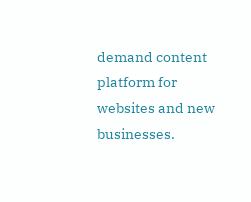demand content platform for websites and new businesses.